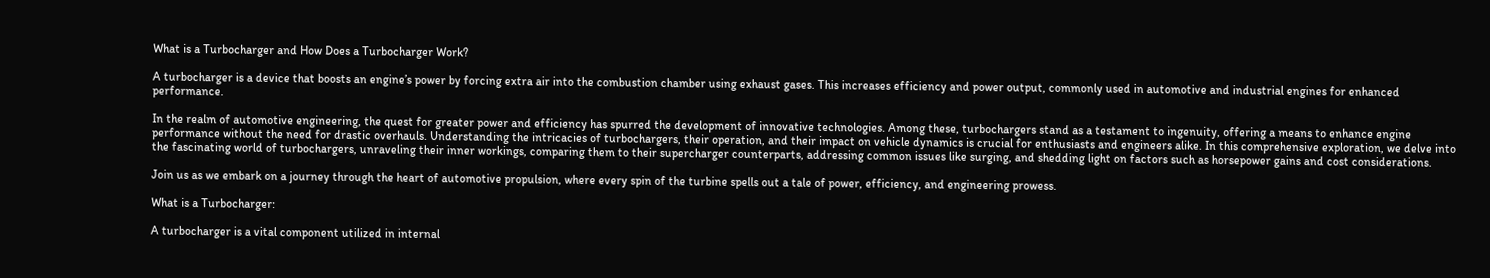What is a Turbocharger and How Does a Turbocharger Work?

A turbocharger is a device that boosts an engine’s power by forcing extra air into the combustion chamber using exhaust gases. This increases efficiency and power output, commonly used in automotive and industrial engines for enhanced performance.

In the realm of automotive engineering, the quest for greater power and efficiency has spurred the development of innovative technologies. Among these, turbochargers stand as a testament to ingenuity, offering a means to enhance engine performance without the need for drastic overhauls. Understanding the intricacies of turbochargers, their operation, and their impact on vehicle dynamics is crucial for enthusiasts and engineers alike. In this comprehensive exploration, we delve into the fascinating world of turbochargers, unraveling their inner workings, comparing them to their supercharger counterparts, addressing common issues like surging, and shedding light on factors such as horsepower gains and cost considerations.

Join us as we embark on a journey through the heart of automotive propulsion, where every spin of the turbine spells out a tale of power, efficiency, and engineering prowess.

What is a Turbocharger:

A turbocharger is a vital component utilized in internal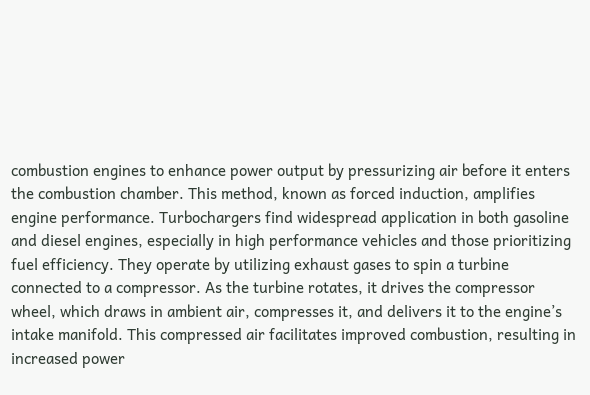combustion engines to enhance power output by pressurizing air before it enters the combustion chamber. This method, known as forced induction, amplifies engine performance. Turbochargers find widespread application in both gasoline and diesel engines, especially in high performance vehicles and those prioritizing fuel efficiency. They operate by utilizing exhaust gases to spin a turbine connected to a compressor. As the turbine rotates, it drives the compressor wheel, which draws in ambient air, compresses it, and delivers it to the engine’s intake manifold. This compressed air facilitates improved combustion, resulting in increased power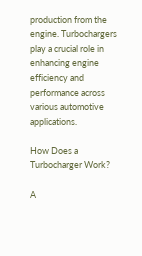production from the engine. Turbochargers play a crucial role in enhancing engine efficiency and performance across various automotive applications.

How Does a Turbocharger Work?

A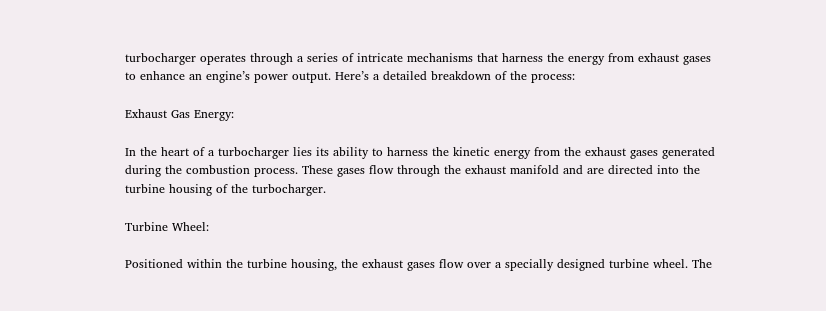turbocharger operates through a series of intricate mechanisms that harness the energy from exhaust gases to enhance an engine’s power output. Here’s a detailed breakdown of the process:

Exhaust Gas Energy:

In the heart of a turbocharger lies its ability to harness the kinetic energy from the exhaust gases generated during the combustion process. These gases flow through the exhaust manifold and are directed into the turbine housing of the turbocharger.

Turbine Wheel:

Positioned within the turbine housing, the exhaust gases flow over a specially designed turbine wheel. The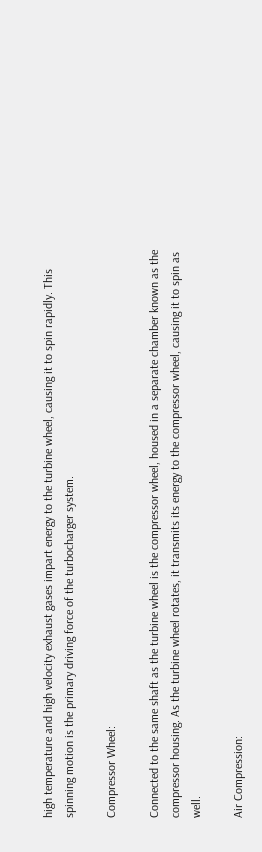high temperature and high velocity exhaust gases impart energy to the turbine wheel, causing it to spin rapidly. This spinning motion is the primary driving force of the turbocharger system.

Compressor Wheel:

Connected to the same shaft as the turbine wheel is the compressor wheel, housed in a separate chamber known as the compressor housing. As the turbine wheel rotates, it transmits its energy to the compressor wheel, causing it to spin as well.

Air Compression: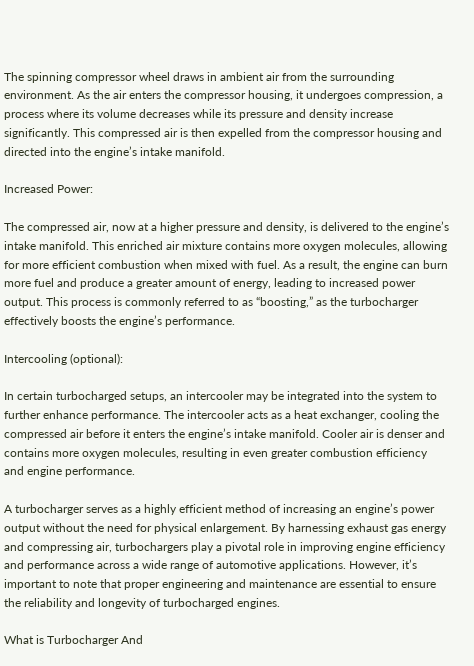The spinning compressor wheel draws in ambient air from the surrounding environment. As the air enters the compressor housing, it undergoes compression, a process where its volume decreases while its pressure and density increase significantly. This compressed air is then expelled from the compressor housing and directed into the engine’s intake manifold.

Increased Power:

The compressed air, now at a higher pressure and density, is delivered to the engine’s intake manifold. This enriched air mixture contains more oxygen molecules, allowing for more efficient combustion when mixed with fuel. As a result, the engine can burn more fuel and produce a greater amount of energy, leading to increased power output. This process is commonly referred to as “boosting,” as the turbocharger effectively boosts the engine’s performance.

Intercooling (optional):

In certain turbocharged setups, an intercooler may be integrated into the system to further enhance performance. The intercooler acts as a heat exchanger, cooling the compressed air before it enters the engine’s intake manifold. Cooler air is denser and contains more oxygen molecules, resulting in even greater combustion efficiency and engine performance.

A turbocharger serves as a highly efficient method of increasing an engine’s power output without the need for physical enlargement. By harnessing exhaust gas energy and compressing air, turbochargers play a pivotal role in improving engine efficiency and performance across a wide range of automotive applications. However, it’s important to note that proper engineering and maintenance are essential to ensure the reliability and longevity of turbocharged engines.

What is Turbocharger And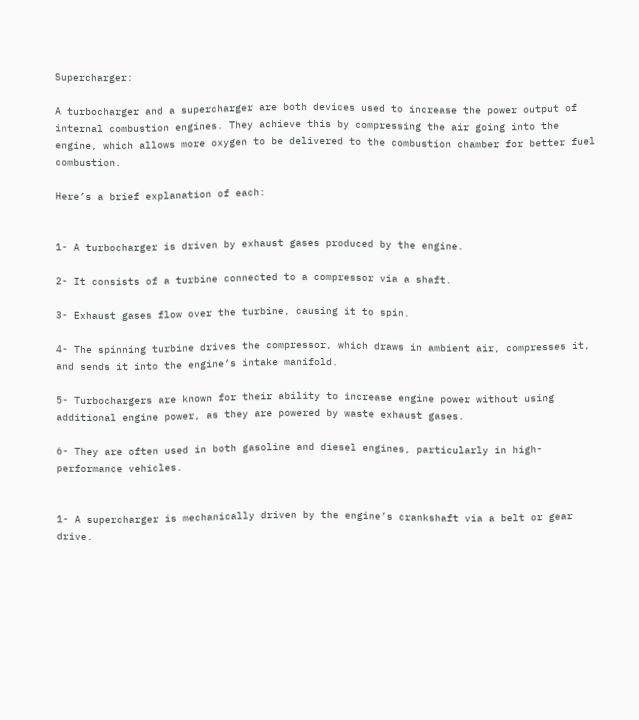Supercharger:

A turbocharger and a supercharger are both devices used to increase the power output of internal combustion engines. They achieve this by compressing the air going into the engine, which allows more oxygen to be delivered to the combustion chamber for better fuel combustion.

Here’s a brief explanation of each:


1- A turbocharger is driven by exhaust gases produced by the engine.

2- It consists of a turbine connected to a compressor via a shaft.

3- Exhaust gases flow over the turbine, causing it to spin.

4- The spinning turbine drives the compressor, which draws in ambient air, compresses it, and sends it into the engine’s intake manifold.

5- Turbochargers are known for their ability to increase engine power without using additional engine power, as they are powered by waste exhaust gases.

6- They are often used in both gasoline and diesel engines, particularly in high-performance vehicles.


1- A supercharger is mechanically driven by the engine’s crankshaft via a belt or gear drive.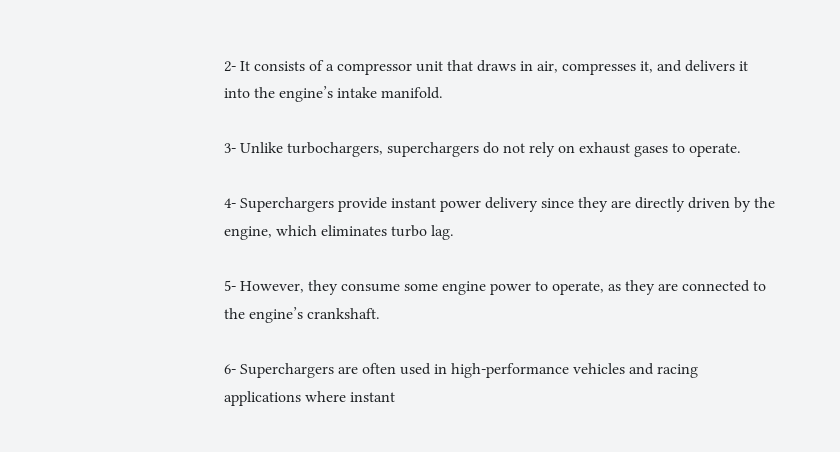2- It consists of a compressor unit that draws in air, compresses it, and delivers it into the engine’s intake manifold.

3- Unlike turbochargers, superchargers do not rely on exhaust gases to operate.

4- Superchargers provide instant power delivery since they are directly driven by the engine, which eliminates turbo lag.

5- However, they consume some engine power to operate, as they are connected to the engine’s crankshaft.

6- Superchargers are often used in high-performance vehicles and racing applications where instant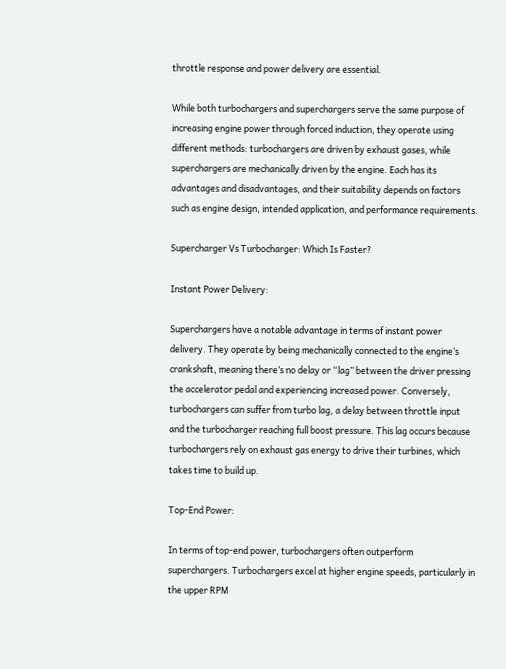throttle response and power delivery are essential.

While both turbochargers and superchargers serve the same purpose of increasing engine power through forced induction, they operate using different methods: turbochargers are driven by exhaust gases, while superchargers are mechanically driven by the engine. Each has its advantages and disadvantages, and their suitability depends on factors such as engine design, intended application, and performance requirements.

Supercharger Vs Turbocharger: Which Is Faster?

Instant Power Delivery:

Superchargers have a notable advantage in terms of instant power delivery. They operate by being mechanically connected to the engine’s crankshaft, meaning there’s no delay or “lag” between the driver pressing the accelerator pedal and experiencing increased power. Conversely, turbochargers can suffer from turbo lag, a delay between throttle input and the turbocharger reaching full boost pressure. This lag occurs because turbochargers rely on exhaust gas energy to drive their turbines, which takes time to build up.

Top-End Power:

In terms of top-end power, turbochargers often outperform superchargers. Turbochargers excel at higher engine speeds, particularly in the upper RPM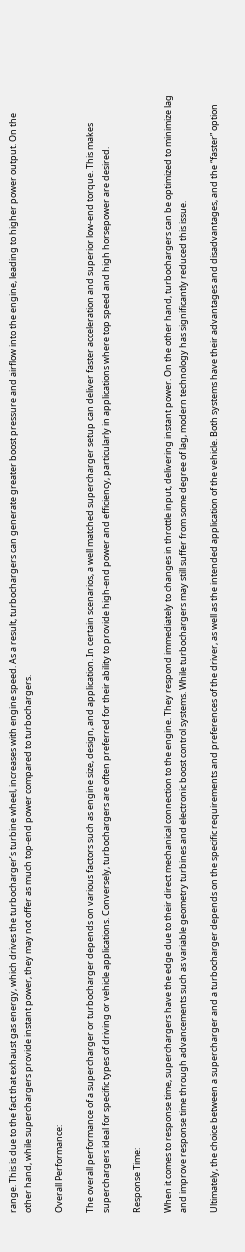range. This is due to the fact that exhaust gas energy, which drives the turbocharger’s turbine wheel, increases with engine speed. As a result, turbochargers can generate greater boost pressure and airflow into the engine, leading to higher power output. On the other hand, while superchargers provide instant power, they may not offer as much top-end power compared to turbochargers.

Overall Performance:

The overall performance of a supercharger or turbocharger depends on various factors such as engine size, design, and application. In certain scenarios, a well matched supercharger setup can deliver faster acceleration and superior low-end torque. This makes superchargers ideal for specific types of driving or vehicle applications. Conversely, turbochargers are often preferred for their ability to provide high-end power and efficiency, particularly in applications where top speed and high horsepower are desired.

Response Time:

When it comes to response time, superchargers have the edge due to their direct mechanical connection to the engine. They respond immediately to changes in throttle input, delivering instant power. On the other hand, turbochargers can be optimized to minimize lag and improve response time through advancements such as variable geometry turbines and electronic boost control systems. While turbochargers may still suffer from some degree of lag, modern technology has significantly reduced this issue.

Ultimately, the choice between a supercharger and a turbocharger depends on the specific requirements and preferences of the driver, as well as the intended application of the vehicle. Both systems have their advantages and disadvantages, and the “faster” option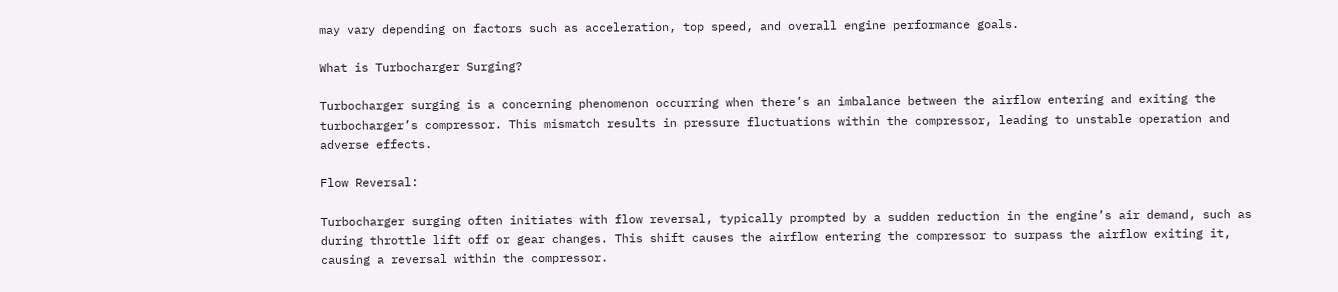may vary depending on factors such as acceleration, top speed, and overall engine performance goals.

What is Turbocharger Surging?

Turbocharger surging is a concerning phenomenon occurring when there’s an imbalance between the airflow entering and exiting the turbocharger’s compressor. This mismatch results in pressure fluctuations within the compressor, leading to unstable operation and adverse effects.

Flow Reversal:

Turbocharger surging often initiates with flow reversal, typically prompted by a sudden reduction in the engine’s air demand, such as during throttle lift off or gear changes. This shift causes the airflow entering the compressor to surpass the airflow exiting it, causing a reversal within the compressor.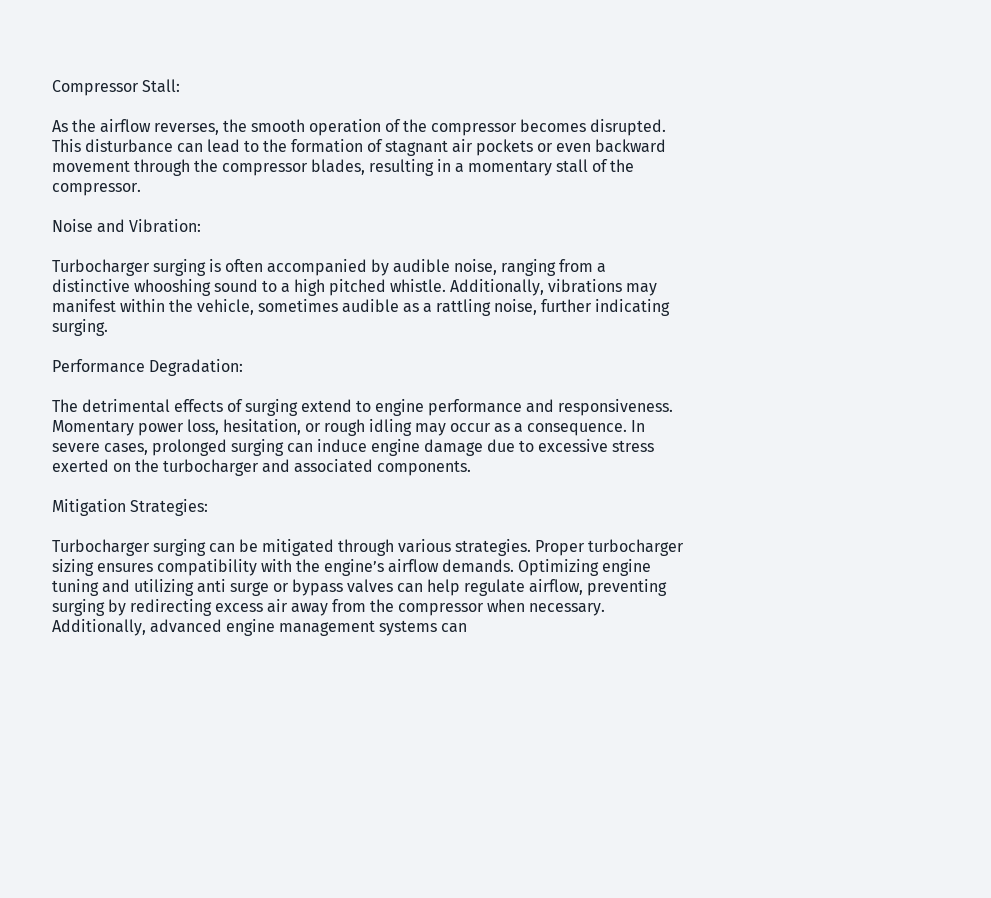Compressor Stall:

As the airflow reverses, the smooth operation of the compressor becomes disrupted. This disturbance can lead to the formation of stagnant air pockets or even backward movement through the compressor blades, resulting in a momentary stall of the compressor.

Noise and Vibration:

Turbocharger surging is often accompanied by audible noise, ranging from a distinctive whooshing sound to a high pitched whistle. Additionally, vibrations may manifest within the vehicle, sometimes audible as a rattling noise, further indicating surging.

Performance Degradation:

The detrimental effects of surging extend to engine performance and responsiveness. Momentary power loss, hesitation, or rough idling may occur as a consequence. In severe cases, prolonged surging can induce engine damage due to excessive stress exerted on the turbocharger and associated components.

Mitigation Strategies:

Turbocharger surging can be mitigated through various strategies. Proper turbocharger sizing ensures compatibility with the engine’s airflow demands. Optimizing engine tuning and utilizing anti surge or bypass valves can help regulate airflow, preventing surging by redirecting excess air away from the compressor when necessary. Additionally, advanced engine management systems can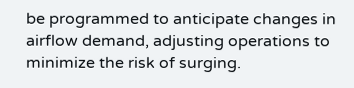be programmed to anticipate changes in airflow demand, adjusting operations to minimize the risk of surging.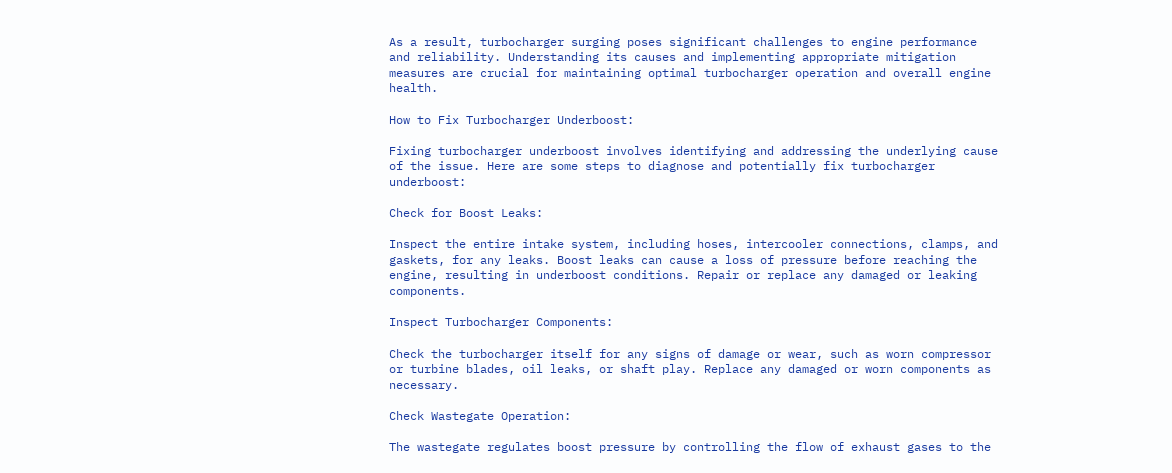As a result, turbocharger surging poses significant challenges to engine performance and reliability. Understanding its causes and implementing appropriate mitigation measures are crucial for maintaining optimal turbocharger operation and overall engine health.

How to Fix Turbocharger Underboost:

Fixing turbocharger underboost involves identifying and addressing the underlying cause of the issue. Here are some steps to diagnose and potentially fix turbocharger underboost:

Check for Boost Leaks:

Inspect the entire intake system, including hoses, intercooler connections, clamps, and gaskets, for any leaks. Boost leaks can cause a loss of pressure before reaching the engine, resulting in underboost conditions. Repair or replace any damaged or leaking components.

Inspect Turbocharger Components:

Check the turbocharger itself for any signs of damage or wear, such as worn compressor or turbine blades, oil leaks, or shaft play. Replace any damaged or worn components as necessary.

Check Wastegate Operation:

The wastegate regulates boost pressure by controlling the flow of exhaust gases to the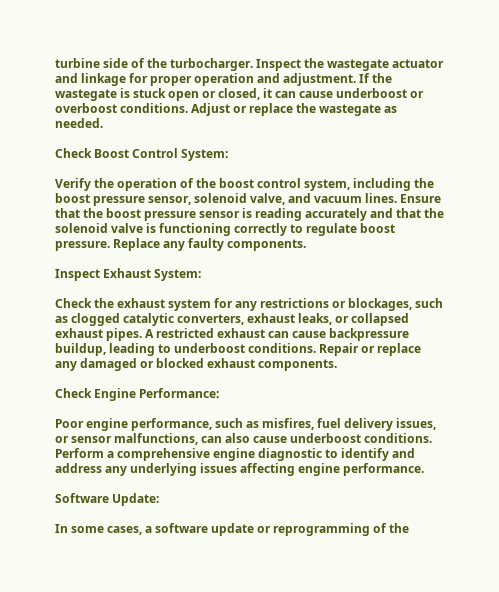turbine side of the turbocharger. Inspect the wastegate actuator and linkage for proper operation and adjustment. If the wastegate is stuck open or closed, it can cause underboost or overboost conditions. Adjust or replace the wastegate as needed.

Check Boost Control System:

Verify the operation of the boost control system, including the boost pressure sensor, solenoid valve, and vacuum lines. Ensure that the boost pressure sensor is reading accurately and that the solenoid valve is functioning correctly to regulate boost pressure. Replace any faulty components.

Inspect Exhaust System:

Check the exhaust system for any restrictions or blockages, such as clogged catalytic converters, exhaust leaks, or collapsed exhaust pipes. A restricted exhaust can cause backpressure buildup, leading to underboost conditions. Repair or replace any damaged or blocked exhaust components.

Check Engine Performance:

Poor engine performance, such as misfires, fuel delivery issues, or sensor malfunctions, can also cause underboost conditions. Perform a comprehensive engine diagnostic to identify and address any underlying issues affecting engine performance.

Software Update:

In some cases, a software update or reprogramming of the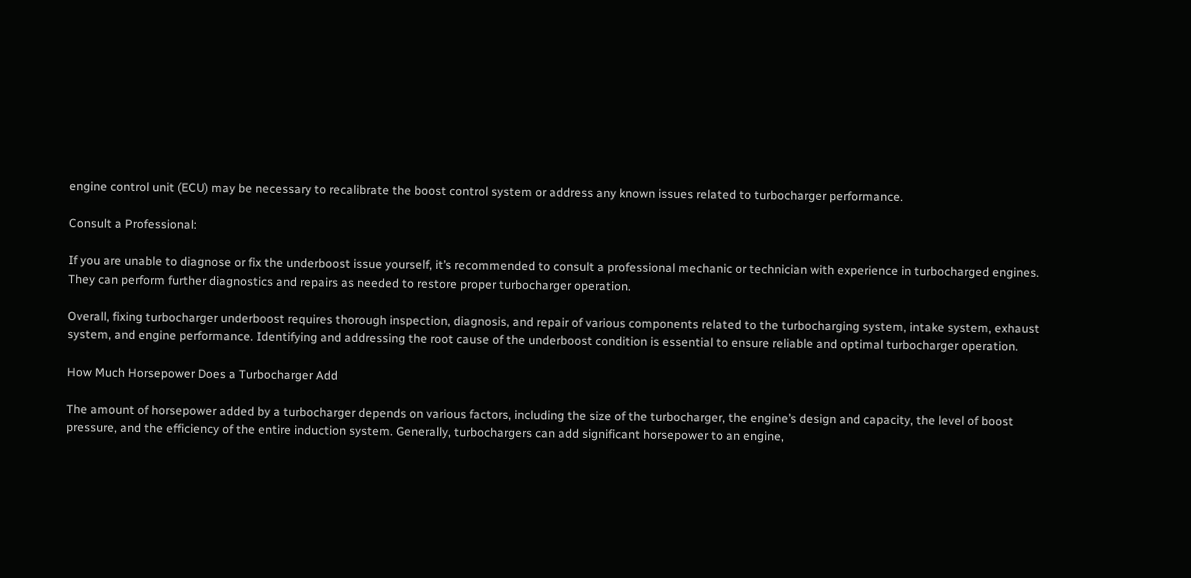engine control unit (ECU) may be necessary to recalibrate the boost control system or address any known issues related to turbocharger performance.

Consult a Professional:

If you are unable to diagnose or fix the underboost issue yourself, it’s recommended to consult a professional mechanic or technician with experience in turbocharged engines. They can perform further diagnostics and repairs as needed to restore proper turbocharger operation.

Overall, fixing turbocharger underboost requires thorough inspection, diagnosis, and repair of various components related to the turbocharging system, intake system, exhaust system, and engine performance. Identifying and addressing the root cause of the underboost condition is essential to ensure reliable and optimal turbocharger operation.

How Much Horsepower Does a Turbocharger Add

The amount of horsepower added by a turbocharger depends on various factors, including the size of the turbocharger, the engine’s design and capacity, the level of boost pressure, and the efficiency of the entire induction system. Generally, turbochargers can add significant horsepower to an engine,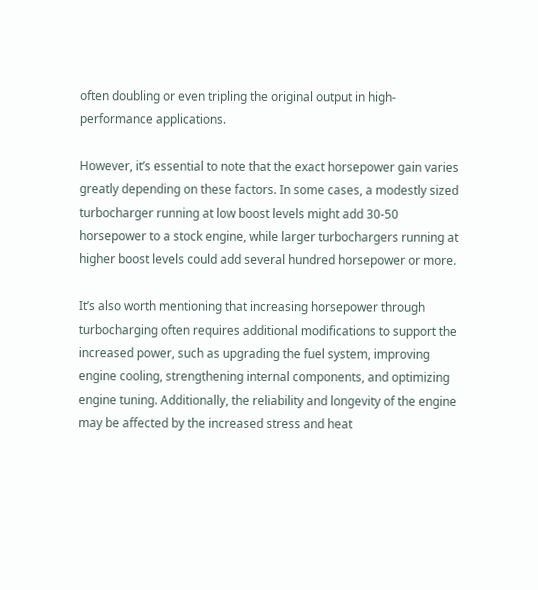often doubling or even tripling the original output in high-performance applications.

However, it’s essential to note that the exact horsepower gain varies greatly depending on these factors. In some cases, a modestly sized turbocharger running at low boost levels might add 30-50 horsepower to a stock engine, while larger turbochargers running at higher boost levels could add several hundred horsepower or more.

It’s also worth mentioning that increasing horsepower through turbocharging often requires additional modifications to support the increased power, such as upgrading the fuel system, improving engine cooling, strengthening internal components, and optimizing engine tuning. Additionally, the reliability and longevity of the engine may be affected by the increased stress and heat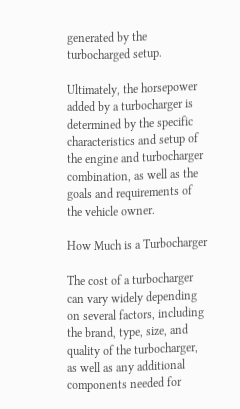generated by the turbocharged setup.

Ultimately, the horsepower added by a turbocharger is determined by the specific characteristics and setup of the engine and turbocharger combination, as well as the goals and requirements of the vehicle owner.

How Much is a Turbocharger

The cost of a turbocharger can vary widely depending on several factors, including the brand, type, size, and quality of the turbocharger, as well as any additional components needed for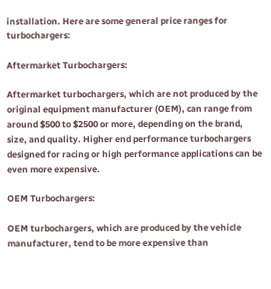installation. Here are some general price ranges for turbochargers:

Aftermarket Turbochargers:

Aftermarket turbochargers, which are not produced by the original equipment manufacturer (OEM), can range from around $500 to $2500 or more, depending on the brand, size, and quality. Higher end performance turbochargers designed for racing or high performance applications can be even more expensive.

OEM Turbochargers:

OEM turbochargers, which are produced by the vehicle manufacturer, tend to be more expensive than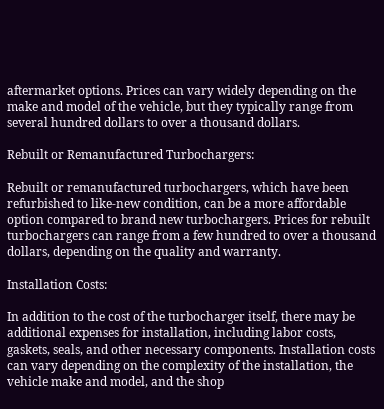aftermarket options. Prices can vary widely depending on the make and model of the vehicle, but they typically range from several hundred dollars to over a thousand dollars.

Rebuilt or Remanufactured Turbochargers:

Rebuilt or remanufactured turbochargers, which have been refurbished to like-new condition, can be a more affordable option compared to brand new turbochargers. Prices for rebuilt turbochargers can range from a few hundred to over a thousand dollars, depending on the quality and warranty.

Installation Costs:

In addition to the cost of the turbocharger itself, there may be additional expenses for installation, including labor costs, gaskets, seals, and other necessary components. Installation costs can vary depending on the complexity of the installation, the vehicle make and model, and the shop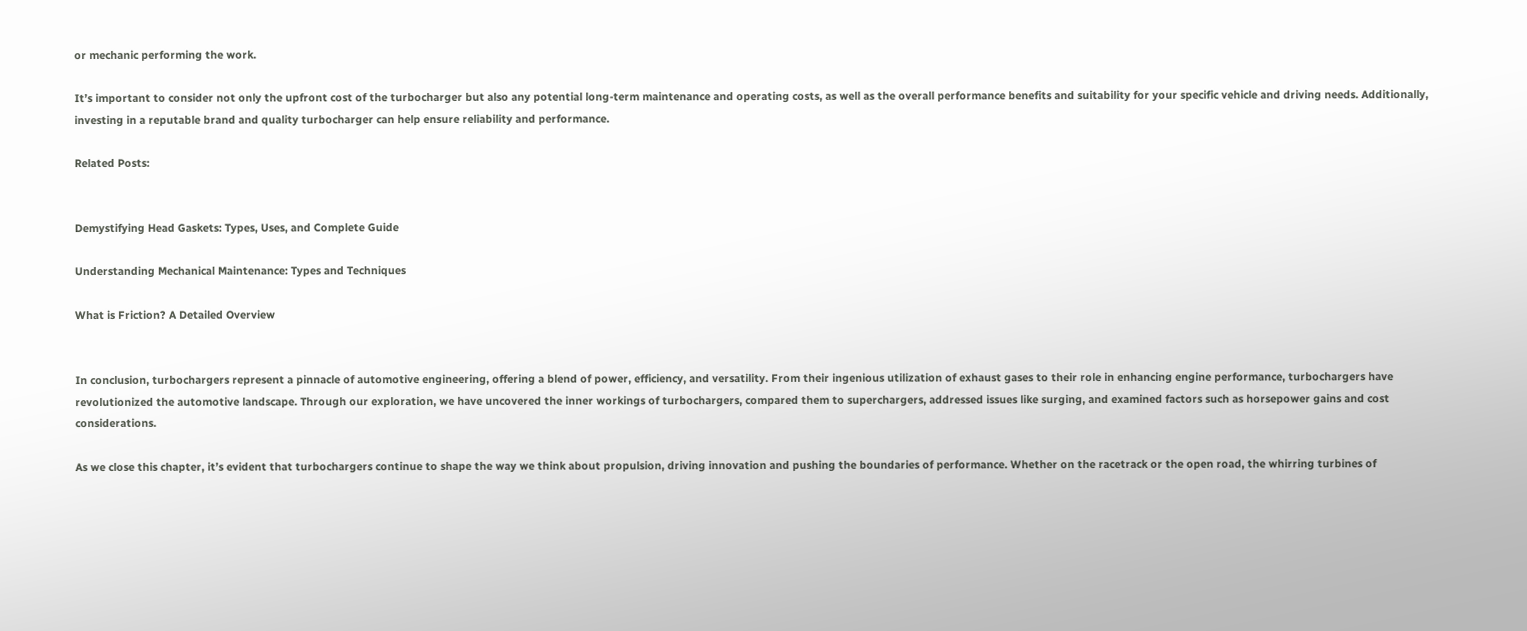or mechanic performing the work.

It’s important to consider not only the upfront cost of the turbocharger but also any potential long-term maintenance and operating costs, as well as the overall performance benefits and suitability for your specific vehicle and driving needs. Additionally, investing in a reputable brand and quality turbocharger can help ensure reliability and performance.

Related Posts:


Demystifying Head Gaskets: Types, Uses, and Complete Guide

Understanding Mechanical Maintenance: Types and Techniques

What is Friction? A Detailed Overview


In conclusion, turbochargers represent a pinnacle of automotive engineering, offering a blend of power, efficiency, and versatility. From their ingenious utilization of exhaust gases to their role in enhancing engine performance, turbochargers have revolutionized the automotive landscape. Through our exploration, we have uncovered the inner workings of turbochargers, compared them to superchargers, addressed issues like surging, and examined factors such as horsepower gains and cost considerations.

As we close this chapter, it’s evident that turbochargers continue to shape the way we think about propulsion, driving innovation and pushing the boundaries of performance. Whether on the racetrack or the open road, the whirring turbines of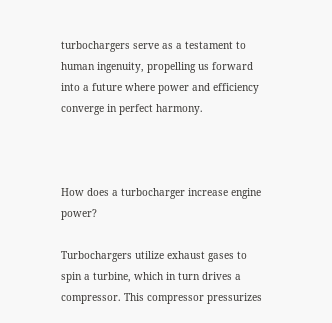turbochargers serve as a testament to human ingenuity, propelling us forward into a future where power and efficiency converge in perfect harmony.



How does a turbocharger increase engine power?

Turbochargers utilize exhaust gases to spin a turbine, which in turn drives a compressor. This compressor pressurizes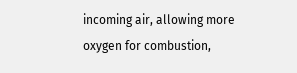incoming air, allowing more oxygen for combustion,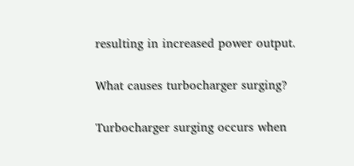resulting in increased power output.

What causes turbocharger surging?

Turbocharger surging occurs when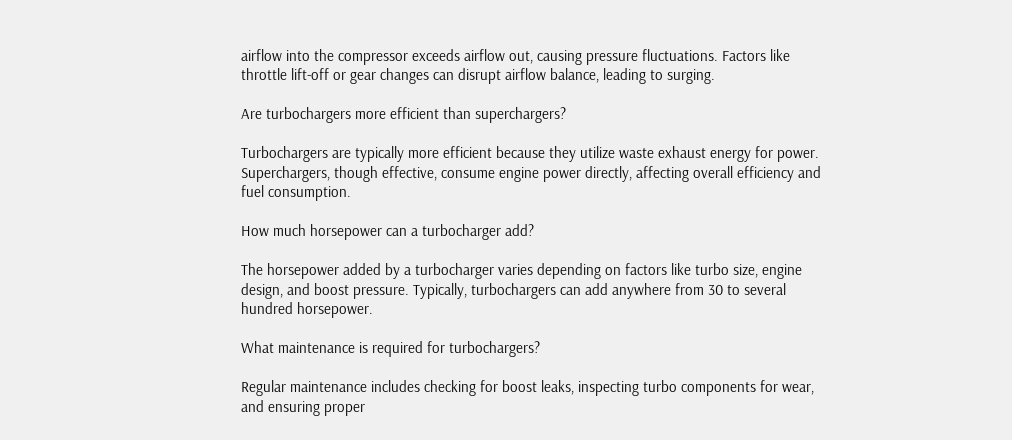airflow into the compressor exceeds airflow out, causing pressure fluctuations. Factors like throttle lift-off or gear changes can disrupt airflow balance, leading to surging.

Are turbochargers more efficient than superchargers?

Turbochargers are typically more efficient because they utilize waste exhaust energy for power. Superchargers, though effective, consume engine power directly, affecting overall efficiency and fuel consumption.

How much horsepower can a turbocharger add?

The horsepower added by a turbocharger varies depending on factors like turbo size, engine design, and boost pressure. Typically, turbochargers can add anywhere from 30 to several hundred horsepower.

What maintenance is required for turbochargers?

Regular maintenance includes checking for boost leaks, inspecting turbo components for wear, and ensuring proper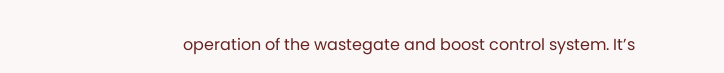operation of the wastegate and boost control system. It’s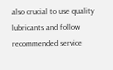also crucial to use quality lubricants and follow recommended service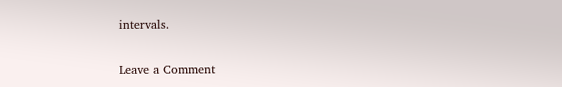intervals.

Leave a Comment